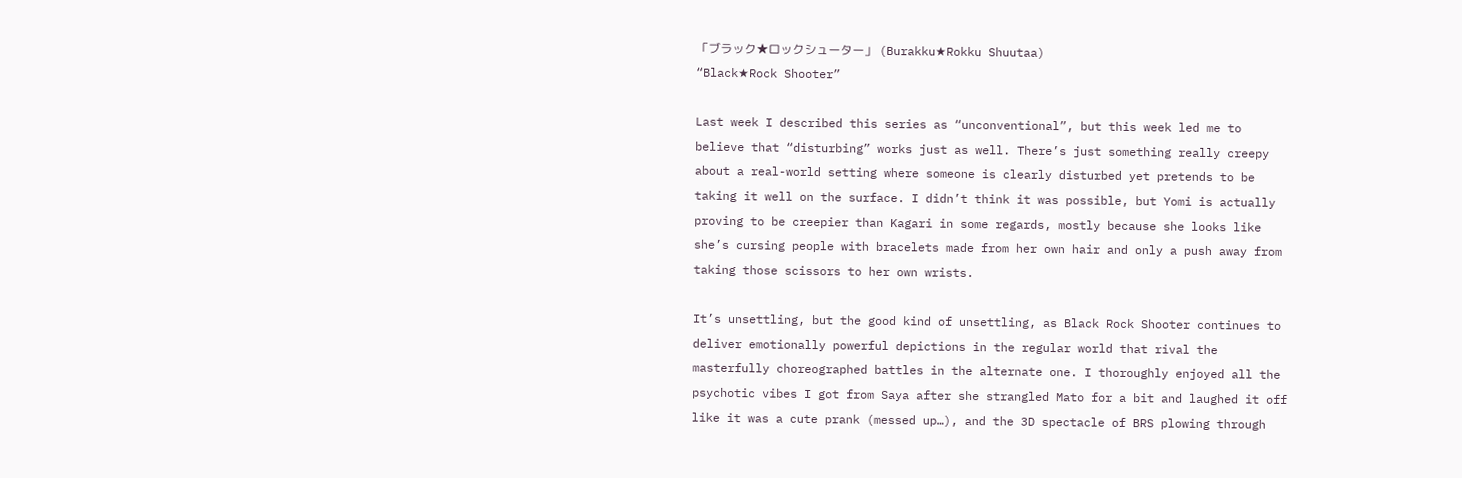「ブラック★ロックシューター」 (Burakku★Rokku Shuutaa)
“Black★Rock Shooter”

Last week I described this series as “unconventional”, but this week led me to believe that “disturbing” works just as well. There’s just something really creepy about a real-world setting where someone is clearly disturbed yet pretends to be taking it well on the surface. I didn’t think it was possible, but Yomi is actually proving to be creepier than Kagari in some regards, mostly because she looks like she’s cursing people with bracelets made from her own hair and only a push away from taking those scissors to her own wrists.

It’s unsettling, but the good kind of unsettling, as Black Rock Shooter continues to deliver emotionally powerful depictions in the regular world that rival the masterfully choreographed battles in the alternate one. I thoroughly enjoyed all the psychotic vibes I got from Saya after she strangled Mato for a bit and laughed it off like it was a cute prank (messed up…), and the 3D spectacle of BRS plowing through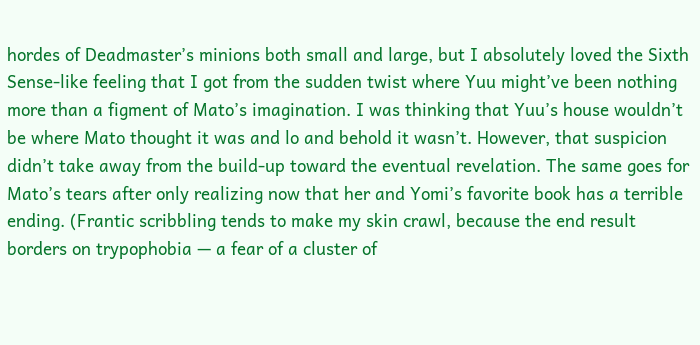hordes of Deadmaster’s minions both small and large, but I absolutely loved the Sixth Sense-like feeling that I got from the sudden twist where Yuu might’ve been nothing more than a figment of Mato’s imagination. I was thinking that Yuu’s house wouldn’t be where Mato thought it was and lo and behold it wasn’t. However, that suspicion didn’t take away from the build-up toward the eventual revelation. The same goes for Mato’s tears after only realizing now that her and Yomi’s favorite book has a terrible ending. (Frantic scribbling tends to make my skin crawl, because the end result borders on trypophobia — a fear of a cluster of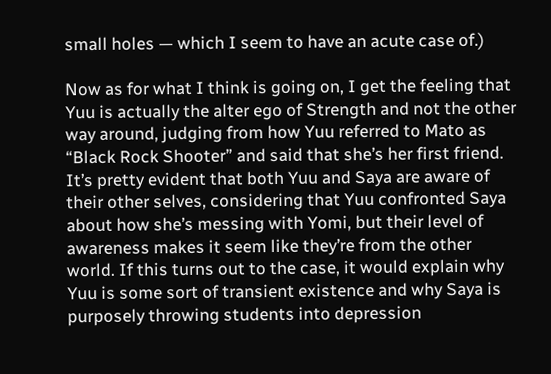small holes — which I seem to have an acute case of.)

Now as for what I think is going on, I get the feeling that Yuu is actually the alter ego of Strength and not the other way around, judging from how Yuu referred to Mato as “Black Rock Shooter” and said that she’s her first friend. It’s pretty evident that both Yuu and Saya are aware of their other selves, considering that Yuu confronted Saya about how she’s messing with Yomi, but their level of awareness makes it seem like they’re from the other world. If this turns out to the case, it would explain why Yuu is some sort of transient existence and why Saya is purposely throwing students into depression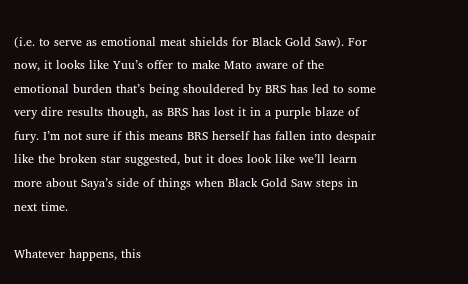(i.e. to serve as emotional meat shields for Black Gold Saw). For now, it looks like Yuu’s offer to make Mato aware of the emotional burden that’s being shouldered by BRS has led to some very dire results though, as BRS has lost it in a purple blaze of fury. I’m not sure if this means BRS herself has fallen into despair like the broken star suggested, but it does look like we’ll learn more about Saya’s side of things when Black Gold Saw steps in next time.

Whatever happens, this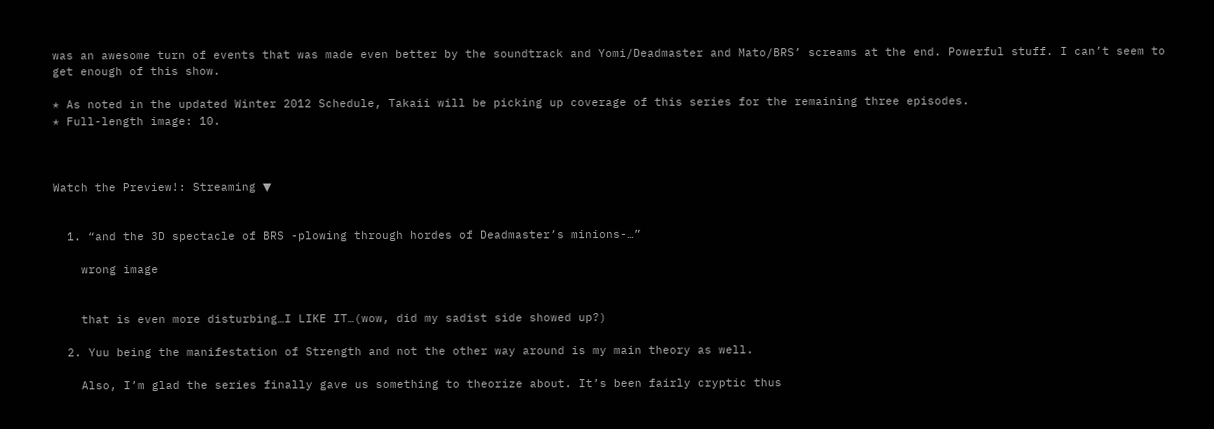was an awesome turn of events that was made even better by the soundtrack and Yomi/Deadmaster and Mato/BRS’ screams at the end. Powerful stuff. I can’t seem to get enough of this show.

* As noted in the updated Winter 2012 Schedule, Takaii will be picking up coverage of this series for the remaining three episodes.
* Full-length image: 10.



Watch the Preview!: Streaming ▼


  1. “and the 3D spectacle of BRS -plowing through hordes of Deadmaster’s minions-…”

    wrong image


    that is even more disturbing…I LIKE IT…(wow, did my sadist side showed up?)

  2. Yuu being the manifestation of Strength and not the other way around is my main theory as well.

    Also, I’m glad the series finally gave us something to theorize about. It’s been fairly cryptic thus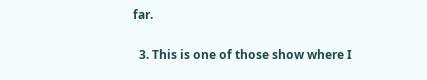far.

  3. This is one of those show where I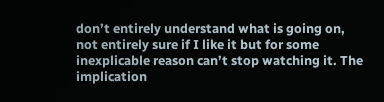don’t entirely understand what is going on, not entirely sure if I like it but for some inexplicable reason can’t stop watching it. The implication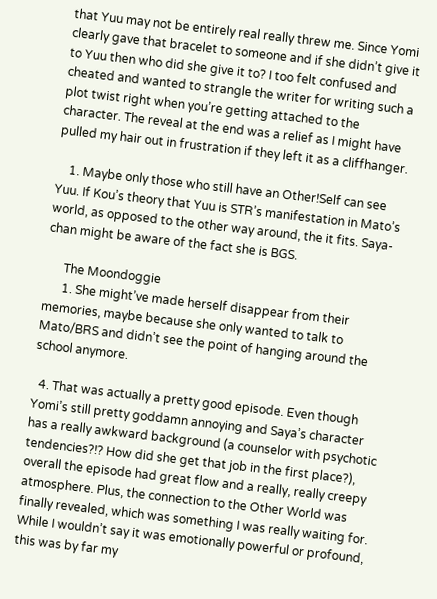that Yuu may not be entirely real really threw me. Since Yomi clearly gave that bracelet to someone and if she didn’t give it to Yuu then who did she give it to? I too felt confused and cheated and wanted to strangle the writer for writing such a plot twist right when you’re getting attached to the character. The reveal at the end was a relief as I might have pulled my hair out in frustration if they left it as a cliffhanger.

    1. Maybe only those who still have an Other!Self can see Yuu. If Kou’s theory that Yuu is STR’s manifestation in Mato’s world, as opposed to the other way around, the it fits. Saya-chan might be aware of the fact she is BGS.

      The Moondoggie
      1. She might’ve made herself disappear from their memories, maybe because she only wanted to talk to Mato/BRS and didn’t see the point of hanging around the school anymore.

  4. That was actually a pretty good episode. Even though Yomi’s still pretty goddamn annoying and Saya’s character has a really awkward background (a counselor with psychotic tendencies?!? How did she get that job in the first place?), overall the episode had great flow and a really, really creepy atmosphere. Plus, the connection to the Other World was finally revealed, which was something I was really waiting for. While I wouldn’t say it was emotionally powerful or profound, this was by far my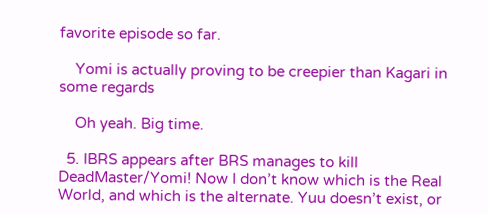favorite episode so far.

    Yomi is actually proving to be creepier than Kagari in some regards

    Oh yeah. Big time.

  5. IBRS appears after BRS manages to kill DeadMaster/Yomi! Now I don’t know which is the Real World, and which is the alternate. Yuu doesn’t exist, or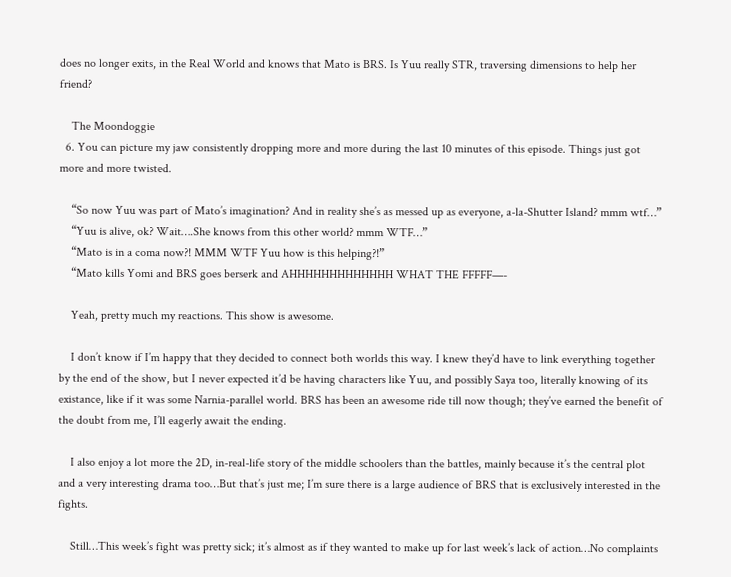does no longer exits, in the Real World and knows that Mato is BRS. Is Yuu really STR, traversing dimensions to help her friend?

    The Moondoggie
  6. You can picture my jaw consistently dropping more and more during the last 10 minutes of this episode. Things just got more and more twisted.

    “So now Yuu was part of Mato’s imagination? And in reality she’s as messed up as everyone, a-la-Shutter Island? mmm wtf…”
    “Yuu is alive, ok? Wait….She knows from this other world? mmm WTF…”
    “Mato is in a coma now?! MMM WTF Yuu how is this helping?!”
    “Mato kills Yomi and BRS goes berserk and AHHHHHHHHHHHHH WHAT THE FFFFF—-

    Yeah, pretty much my reactions. This show is awesome.

    I don’t know if I’m happy that they decided to connect both worlds this way. I knew they’d have to link everything together by the end of the show, but I never expected it’d be having characters like Yuu, and possibly Saya too, literally knowing of its existance, like if it was some Narnia-parallel world. BRS has been an awesome ride till now though; they’ve earned the benefit of the doubt from me, I’ll eagerly await the ending.

    I also enjoy a lot more the 2D, in-real-life story of the middle schoolers than the battles, mainly because it’s the central plot and a very interesting drama too…But that’s just me; I’m sure there is a large audience of BRS that is exclusively interested in the fights.

    Still…This week’s fight was pretty sick; it’s almost as if they wanted to make up for last week’s lack of action…No complaints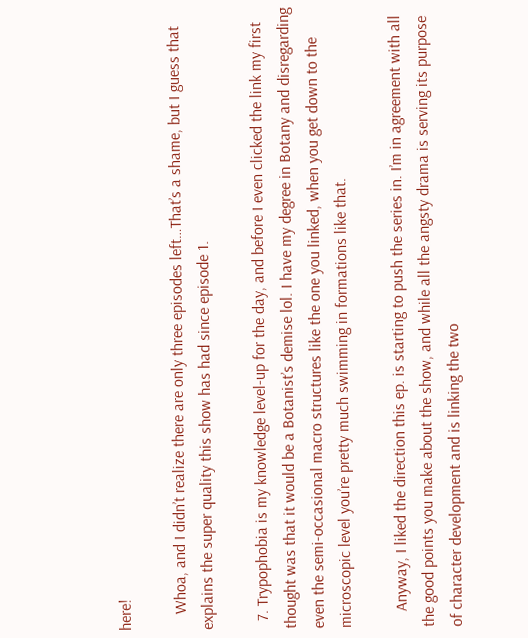here!

    Whoa, and I didn’t realize there are only three episodes left…That’s a shame, but I guess that explains the super quality this show has had since episode 1.

  7. Trypophobia is my knowledge level-up for the day, and before I even clicked the link my first thought was that it would be a Botanist’s demise lol. I have my degree in Botany and disregarding even the semi-occasional macro structures like the one you linked, when you get down to the microscopic level you’re pretty much swimming in formations like that.

    Anyway, I liked the direction this ep. is starting to push the series in. I’m in agreement with all the good points you make about the show, and while all the angsty drama is serving its purpose of character development and is linking the two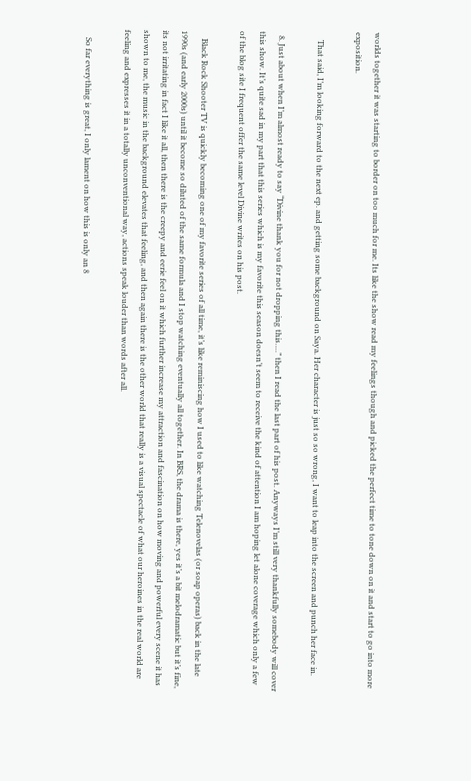worlds together it was starting to border on too much for me. Its like the show read my feelings though and picked the perfect time to tone down on it and start to go into more exposition.

    That said, I’m looking forward to the next ep. and getting some background on Saya. Her character is just so so wrong, I want to leap into the screen and punch her face in.

  8. Just about when I’m almost ready to say “Divine thank you for not dropping this….” then I read the last part of his post. Anyways I’m still very thankfully somebody will cover this show. It’s quite sad in my part that this series which is my favorite this season doesn’t seem to receive the kind of attention I am hoping let alone coverage which only a few of the blog site I frequent offer the same level Divine writes on his post.

    Black Rock Shooter TV is quickly becoming one of my favorite series of all time, it’s like reminiscing how I used to like watching Telenovelas (or soap operas) back in the late 1990s (and early 2000s) until it become so diluted of the same formula and I stop watching eventually all together. In BRS, the drama is there, yes it’s a bit melodramatic but it’s fine, its not irritating in fact I like it all, then there is the creepy and eerie feel on it which further increase my attraction and fascination on how moving and powerful every scene it has shown to me, the music in the background elevates that feeling, and then again there is the other world that really is a visual spectacle of what our heroines in the real world are feeling and expresses it in a totally unconventional way, actions speak louder than words after all.

    So far everything is great, I only lament on how this is only an 8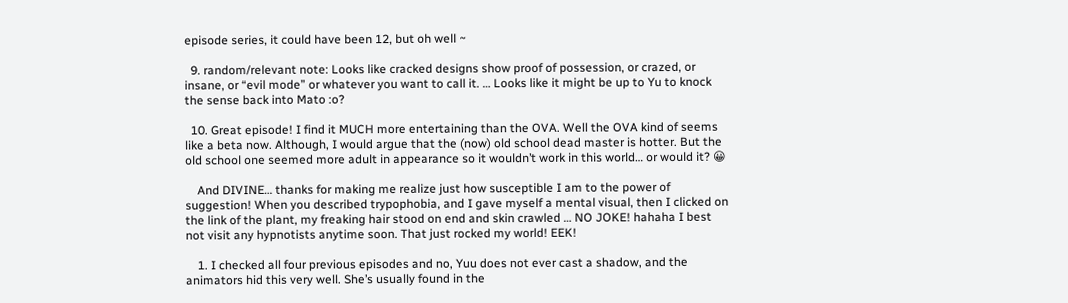episode series, it could have been 12, but oh well ~

  9. random/relevant note: Looks like cracked designs show proof of possession, or crazed, or insane, or “evil mode” or whatever you want to call it. … Looks like it might be up to Yu to knock the sense back into Mato :o?

  10. Great episode! I find it MUCH more entertaining than the OVA. Well the OVA kind of seems like a beta now. Although, I would argue that the (now) old school dead master is hotter. But the old school one seemed more adult in appearance so it wouldn’t work in this world… or would it? 😀

    And DIVINE… thanks for making me realize just how susceptible I am to the power of suggestion! When you described trypophobia, and I gave myself a mental visual, then I clicked on the link of the plant, my freaking hair stood on end and skin crawled … NO JOKE! hahaha I best not visit any hypnotists anytime soon. That just rocked my world! EEK!

    1. I checked all four previous episodes and no, Yuu does not ever cast a shadow, and the animators hid this very well. She’s usually found in the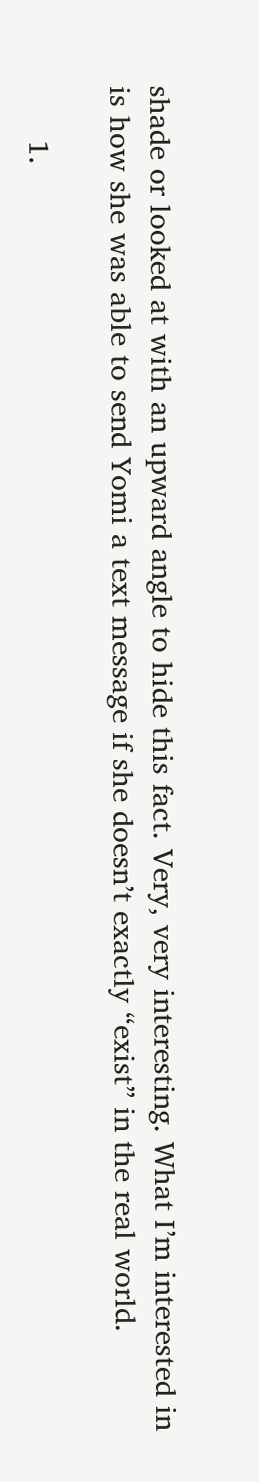shade or looked at with an upward angle to hide this fact. Very, very interesting. What I’m interested in is how she was able to send Yomi a text message if she doesn’t exactly “exist” in the real world.

      1.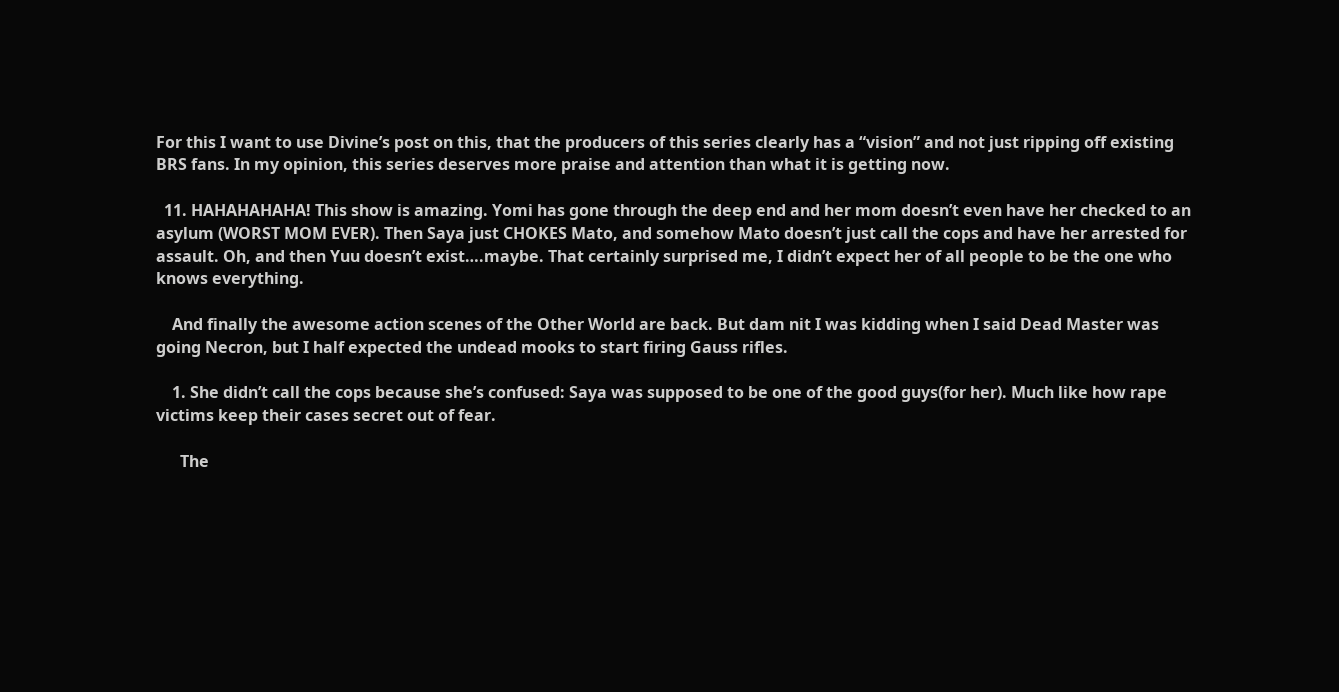For this I want to use Divine’s post on this, that the producers of this series clearly has a “vision” and not just ripping off existing BRS fans. In my opinion, this series deserves more praise and attention than what it is getting now.

  11. HAHAHAHAHA! This show is amazing. Yomi has gone through the deep end and her mom doesn’t even have her checked to an asylum (WORST MOM EVER). Then Saya just CHOKES Mato, and somehow Mato doesn’t just call the cops and have her arrested for assault. Oh, and then Yuu doesn’t exist….maybe. That certainly surprised me, I didn’t expect her of all people to be the one who knows everything.

    And finally the awesome action scenes of the Other World are back. But dam nit I was kidding when I said Dead Master was going Necron, but I half expected the undead mooks to start firing Gauss rifles.

    1. She didn’t call the cops because she’s confused: Saya was supposed to be one of the good guys(for her). Much like how rape victims keep their cases secret out of fear.

      The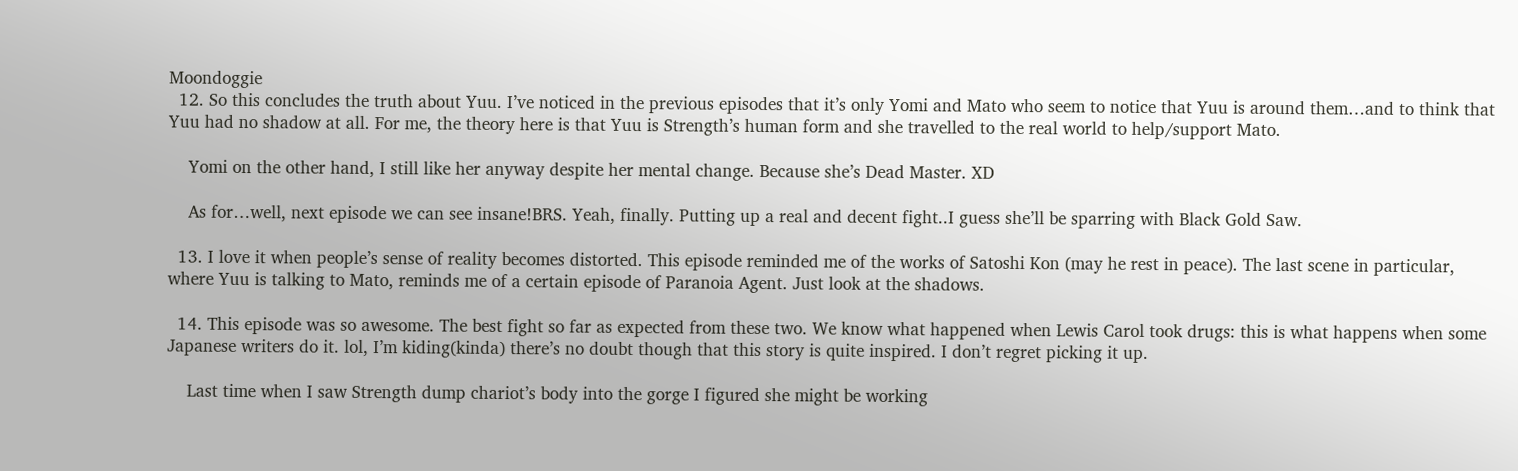Moondoggie
  12. So this concludes the truth about Yuu. I’ve noticed in the previous episodes that it’s only Yomi and Mato who seem to notice that Yuu is around them…and to think that Yuu had no shadow at all. For me, the theory here is that Yuu is Strength’s human form and she travelled to the real world to help/support Mato.

    Yomi on the other hand, I still like her anyway despite her mental change. Because she’s Dead Master. XD

    As for…well, next episode we can see insane!BRS. Yeah, finally. Putting up a real and decent fight..I guess she’ll be sparring with Black Gold Saw.

  13. I love it when people’s sense of reality becomes distorted. This episode reminded me of the works of Satoshi Kon (may he rest in peace). The last scene in particular, where Yuu is talking to Mato, reminds me of a certain episode of Paranoia Agent. Just look at the shadows.

  14. This episode was so awesome. The best fight so far as expected from these two. We know what happened when Lewis Carol took drugs: this is what happens when some Japanese writers do it. lol, I’m kiding(kinda) there’s no doubt though that this story is quite inspired. I don’t regret picking it up.

    Last time when I saw Strength dump chariot’s body into the gorge I figured she might be working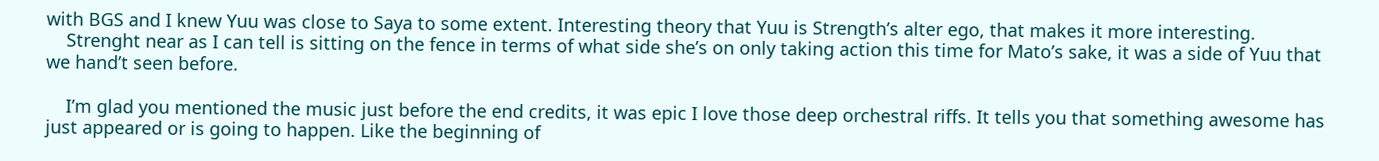with BGS and I knew Yuu was close to Saya to some extent. Interesting theory that Yuu is Strength’s alter ego, that makes it more interesting.
    Strenght near as I can tell is sitting on the fence in terms of what side she’s on only taking action this time for Mato’s sake, it was a side of Yuu that we hand’t seen before.

    I’m glad you mentioned the music just before the end credits, it was epic I love those deep orchestral riffs. It tells you that something awesome has just appeared or is going to happen. Like the beginning of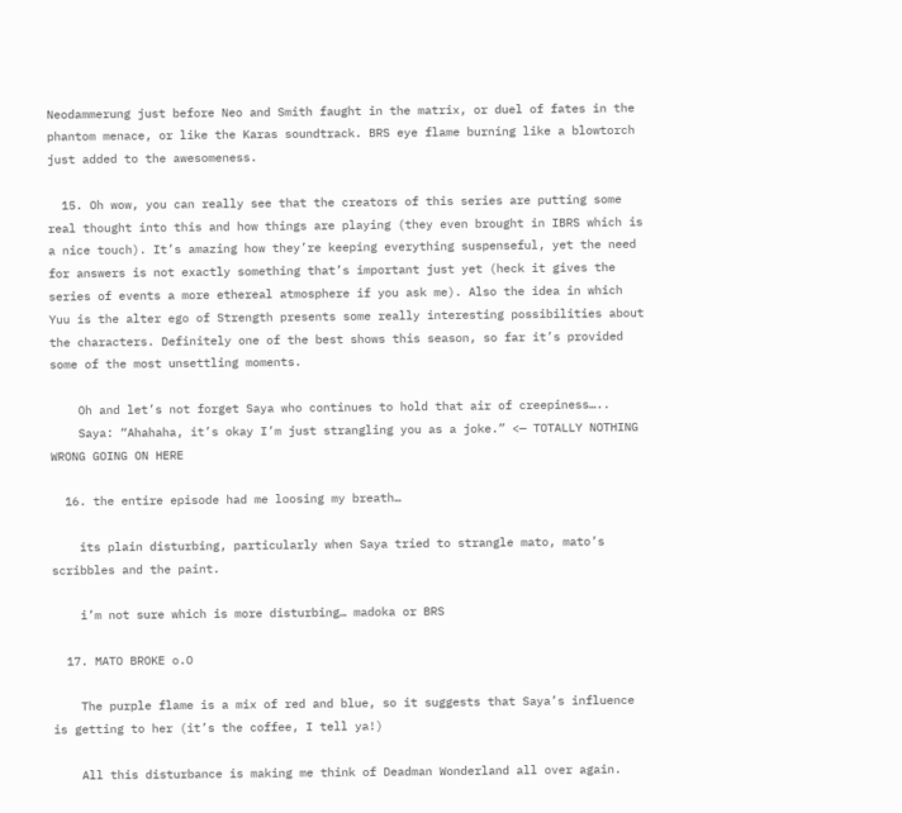Neodammerung just before Neo and Smith faught in the matrix, or duel of fates in the phantom menace, or like the Karas soundtrack. BRS eye flame burning like a blowtorch just added to the awesomeness.

  15. Oh wow, you can really see that the creators of this series are putting some real thought into this and how things are playing (they even brought in IBRS which is a nice touch). It’s amazing how they’re keeping everything suspenseful, yet the need for answers is not exactly something that’s important just yet (heck it gives the series of events a more ethereal atmosphere if you ask me). Also the idea in which Yuu is the alter ego of Strength presents some really interesting possibilities about the characters. Definitely one of the best shows this season, so far it’s provided some of the most unsettling moments.

    Oh and let’s not forget Saya who continues to hold that air of creepiness…..
    Saya: “Ahahaha, it’s okay I’m just strangling you as a joke.” <— TOTALLY NOTHING WRONG GOING ON HERE

  16. the entire episode had me loosing my breath…

    its plain disturbing, particularly when Saya tried to strangle mato, mato’s scribbles and the paint.

    i’m not sure which is more disturbing… madoka or BRS

  17. MATO BROKE o.O

    The purple flame is a mix of red and blue, so it suggests that Saya’s influence is getting to her (it’s the coffee, I tell ya!)

    All this disturbance is making me think of Deadman Wonderland all over again.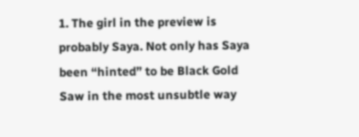1. The girl in the preview is probably Saya. Not only has Saya been “hinted” to be Black Gold Saw in the most unsubtle way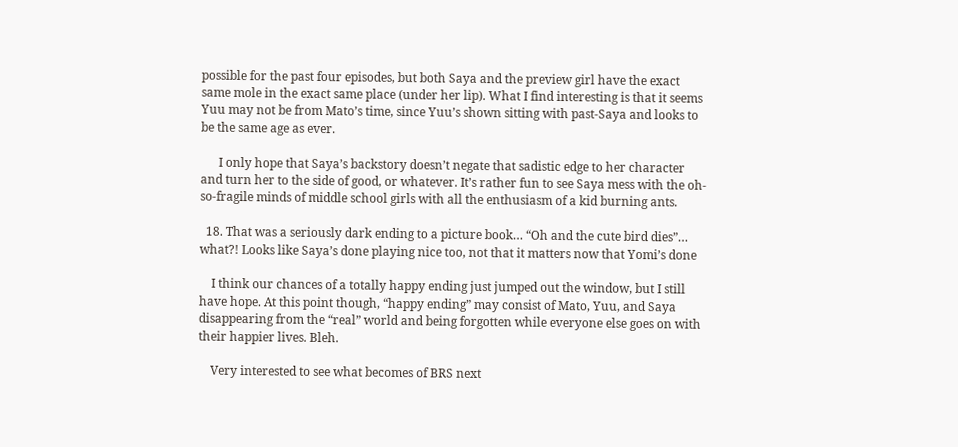possible for the past four episodes, but both Saya and the preview girl have the exact same mole in the exact same place (under her lip). What I find interesting is that it seems Yuu may not be from Mato’s time, since Yuu’s shown sitting with past-Saya and looks to be the same age as ever.

      I only hope that Saya’s backstory doesn’t negate that sadistic edge to her character and turn her to the side of good, or whatever. It’s rather fun to see Saya mess with the oh-so-fragile minds of middle school girls with all the enthusiasm of a kid burning ants.

  18. That was a seriously dark ending to a picture book… “Oh and the cute bird dies”… what?! Looks like Saya’s done playing nice too, not that it matters now that Yomi’s done

    I think our chances of a totally happy ending just jumped out the window, but I still have hope. At this point though, “happy ending” may consist of Mato, Yuu, and Saya disappearing from the “real” world and being forgotten while everyone else goes on with their happier lives. Bleh.

    Very interested to see what becomes of BRS next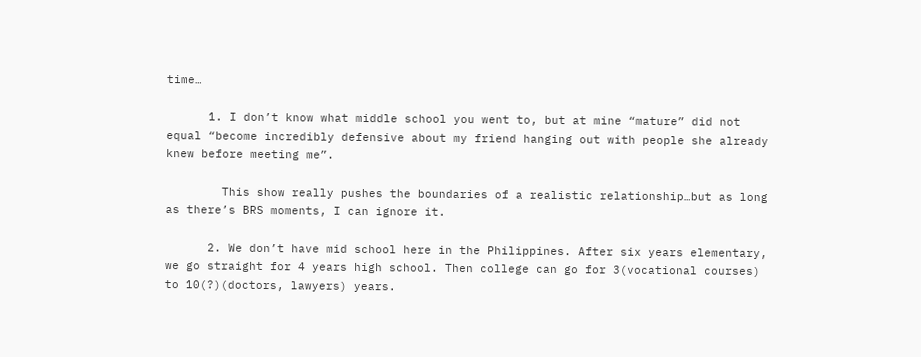time…

      1. I don’t know what middle school you went to, but at mine “mature” did not equal “become incredibly defensive about my friend hanging out with people she already knew before meeting me”.

        This show really pushes the boundaries of a realistic relationship…but as long as there’s BRS moments, I can ignore it.

      2. We don’t have mid school here in the Philippines. After six years elementary, we go straight for 4 years high school. Then college can go for 3(vocational courses) to 10(?)(doctors, lawyers) years.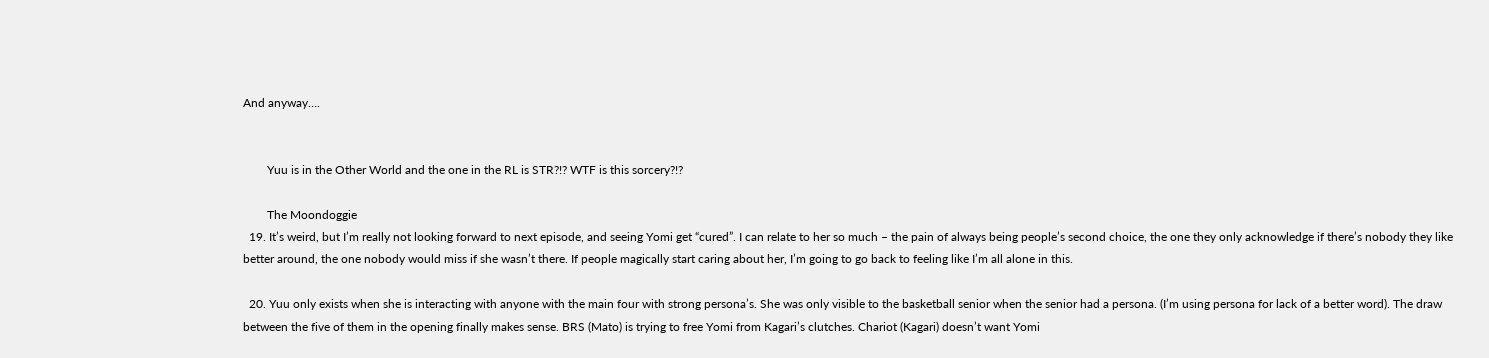And anyway….


        Yuu is in the Other World and the one in the RL is STR?!? WTF is this sorcery?!?

        The Moondoggie
  19. It’s weird, but I’m really not looking forward to next episode, and seeing Yomi get “cured”. I can relate to her so much – the pain of always being people’s second choice, the one they only acknowledge if there’s nobody they like better around, the one nobody would miss if she wasn’t there. If people magically start caring about her, I’m going to go back to feeling like I’m all alone in this.

  20. Yuu only exists when she is interacting with anyone with the main four with strong persona’s. She was only visible to the basketball senior when the senior had a persona. (I’m using persona for lack of a better word). The draw between the five of them in the opening finally makes sense. BRS (Mato) is trying to free Yomi from Kagari’s clutches. Chariot (Kagari) doesn’t want Yomi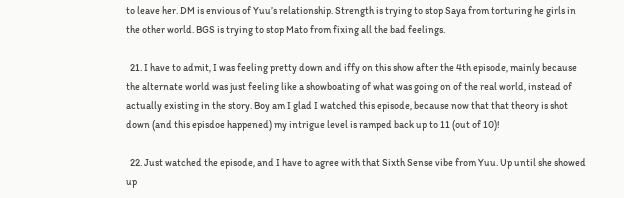to leave her. DM is envious of Yuu’s relationship. Strength is trying to stop Saya from torturing he girls in the other world. BGS is trying to stop Mato from fixing all the bad feelings.

  21. I have to admit, I was feeling pretty down and iffy on this show after the 4th episode, mainly because the alternate world was just feeling like a showboating of what was going on of the real world, instead of actually existing in the story. Boy am I glad I watched this episode, because now that that theory is shot down (and this episdoe happened) my intrigue level is ramped back up to 11 (out of 10)!

  22. Just watched the episode, and I have to agree with that Sixth Sense vibe from Yuu. Up until she showed up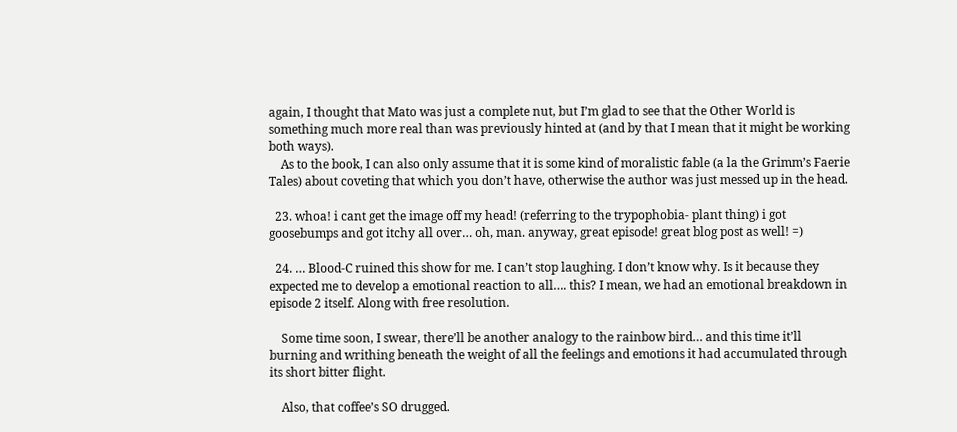again, I thought that Mato was just a complete nut, but I’m glad to see that the Other World is something much more real than was previously hinted at (and by that I mean that it might be working both ways).
    As to the book, I can also only assume that it is some kind of moralistic fable (a la the Grimm’s Faerie Tales) about coveting that which you don’t have, otherwise the author was just messed up in the head.

  23. whoa! i cant get the image off my head! (referring to the trypophobia- plant thing) i got goosebumps and got itchy all over… oh, man. anyway, great episode! great blog post as well! =)

  24. … Blood-C ruined this show for me. I can’t stop laughing. I don’t know why. Is it because they expected me to develop a emotional reaction to all…. this? I mean, we had an emotional breakdown in episode 2 itself. Along with free resolution.

    Some time soon, I swear, there’ll be another analogy to the rainbow bird… and this time it’ll burning and writhing beneath the weight of all the feelings and emotions it had accumulated through its short bitter flight.

    Also, that coffee’s SO drugged.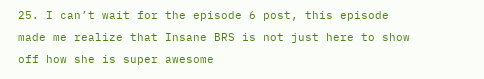25. I can’t wait for the episode 6 post, this episode made me realize that Insane BRS is not just here to show off how she is super awesome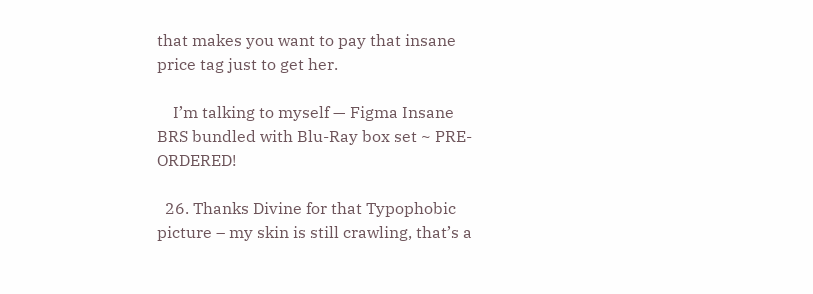that makes you want to pay that insane price tag just to get her.

    I’m talking to myself — Figma Insane BRS bundled with Blu-Ray box set ~ PRE-ORDERED!

  26. Thanks Divine for that Typophobic picture – my skin is still crawling, that’s a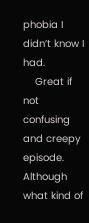phobia I didn’t know I had.
    Great if not confusing and creepy episode. Although what kind of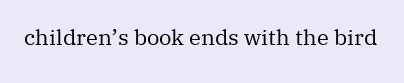children’s book ends with the bird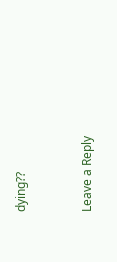dying??


Leave a Reply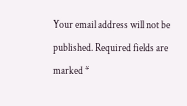Your email address will not be published. Required fields are marked *